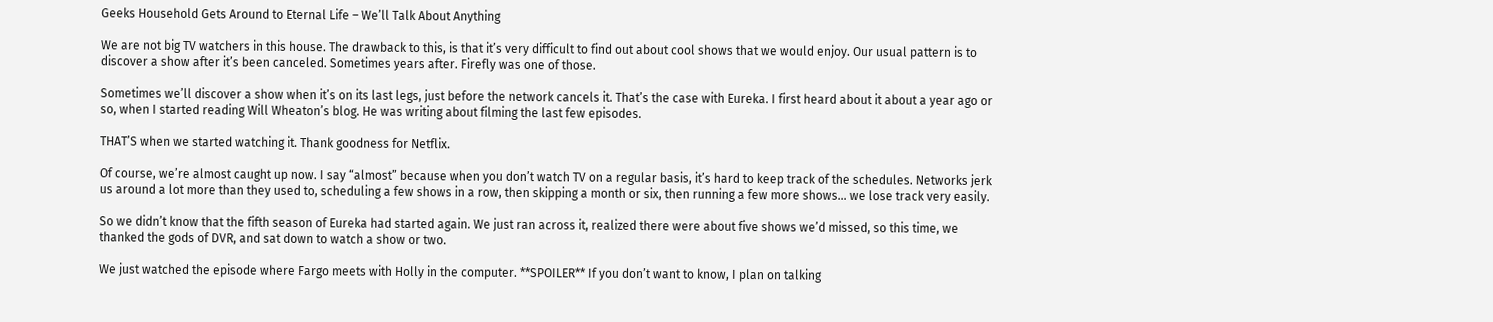Geeks Household Gets Around to Eternal Life – We’ll Talk About Anything

We are not big TV watchers in this house. The drawback to this, is that it’s very difficult to find out about cool shows that we would enjoy. Our usual pattern is to discover a show after it’s been canceled. Sometimes years after. Firefly was one of those.

Sometimes we’ll discover a show when it’s on its last legs, just before the network cancels it. That’s the case with Eureka. I first heard about it about a year ago or so, when I started reading Will Wheaton’s blog. He was writing about filming the last few episodes.

THAT’S when we started watching it. Thank goodness for Netflix.

Of course, we’re almost caught up now. I say “almost” because when you don’t watch TV on a regular basis, it’s hard to keep track of the schedules. Networks jerk us around a lot more than they used to, scheduling a few shows in a row, then skipping a month or six, then running a few more shows… we lose track very easily.

So we didn’t know that the fifth season of Eureka had started again. We just ran across it, realized there were about five shows we’d missed, so this time, we thanked the gods of DVR, and sat down to watch a show or two.

We just watched the episode where Fargo meets with Holly in the computer. **SPOILER** If you don’t want to know, I plan on talking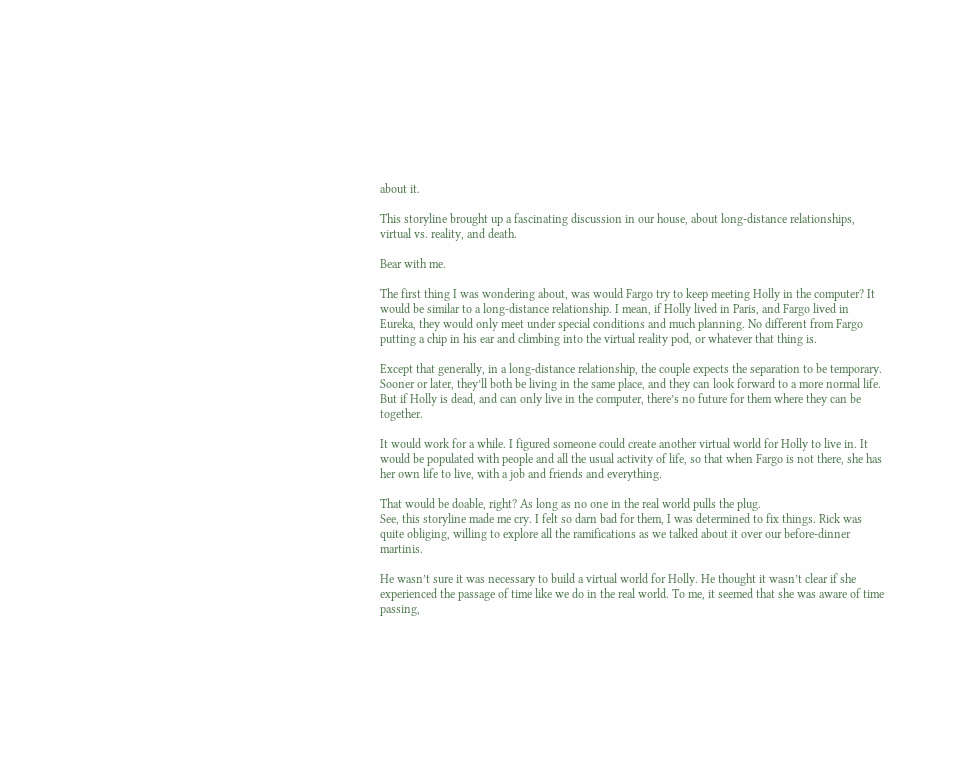about it.

This storyline brought up a fascinating discussion in our house, about long-distance relationships, virtual vs. reality, and death.

Bear with me.

The first thing I was wondering about, was would Fargo try to keep meeting Holly in the computer? It would be similar to a long-distance relationship. I mean, if Holly lived in Paris, and Fargo lived in Eureka, they would only meet under special conditions and much planning. No different from Fargo putting a chip in his ear and climbing into the virtual reality pod, or whatever that thing is.

Except that generally, in a long-distance relationship, the couple expects the separation to be temporary. Sooner or later, they’ll both be living in the same place, and they can look forward to a more normal life. But if Holly is dead, and can only live in the computer, there’s no future for them where they can be together.

It would work for a while. I figured someone could create another virtual world for Holly to live in. It would be populated with people and all the usual activity of life, so that when Fargo is not there, she has her own life to live, with a job and friends and everything.

That would be doable, right? As long as no one in the real world pulls the plug.
See, this storyline made me cry. I felt so darn bad for them, I was determined to fix things. Rick was quite obliging, willing to explore all the ramifications as we talked about it over our before-dinner martinis.

He wasn’t sure it was necessary to build a virtual world for Holly. He thought it wasn’t clear if she experienced the passage of time like we do in the real world. To me, it seemed that she was aware of time passing,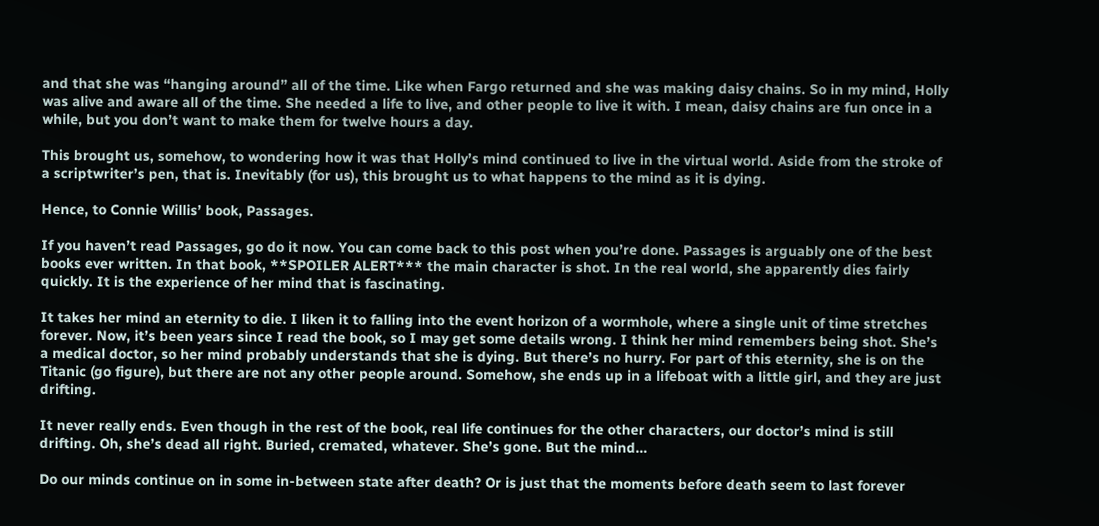and that she was “hanging around” all of the time. Like when Fargo returned and she was making daisy chains. So in my mind, Holly was alive and aware all of the time. She needed a life to live, and other people to live it with. I mean, daisy chains are fun once in a while, but you don’t want to make them for twelve hours a day.

This brought us, somehow, to wondering how it was that Holly’s mind continued to live in the virtual world. Aside from the stroke of a scriptwriter’s pen, that is. Inevitably (for us), this brought us to what happens to the mind as it is dying.

Hence, to Connie Willis’ book, Passages.

If you haven’t read Passages, go do it now. You can come back to this post when you’re done. Passages is arguably one of the best books ever written. In that book, **SPOILER ALERT*** the main character is shot. In the real world, she apparently dies fairly quickly. It is the experience of her mind that is fascinating.

It takes her mind an eternity to die. I liken it to falling into the event horizon of a wormhole, where a single unit of time stretches forever. Now, it’s been years since I read the book, so I may get some details wrong. I think her mind remembers being shot. She’s a medical doctor, so her mind probably understands that she is dying. But there’s no hurry. For part of this eternity, she is on the Titanic (go figure), but there are not any other people around. Somehow, she ends up in a lifeboat with a little girl, and they are just drifting.

It never really ends. Even though in the rest of the book, real life continues for the other characters, our doctor’s mind is still drifting. Oh, she’s dead all right. Buried, cremated, whatever. She’s gone. But the mind…

Do our minds continue on in some in-between state after death? Or is just that the moments before death seem to last forever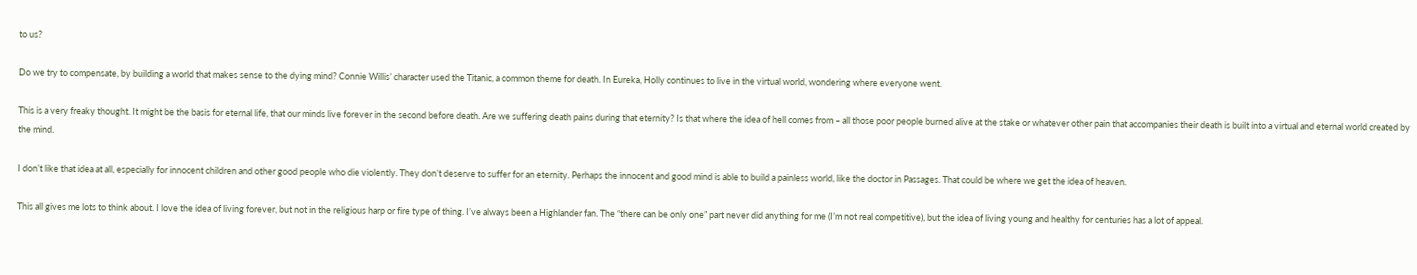to us?

Do we try to compensate, by building a world that makes sense to the dying mind? Connie Willis’ character used the Titanic, a common theme for death. In Eureka, Holly continues to live in the virtual world, wondering where everyone went.

This is a very freaky thought. It might be the basis for eternal life, that our minds live forever in the second before death. Are we suffering death pains during that eternity? Is that where the idea of hell comes from – all those poor people burned alive at the stake or whatever other pain that accompanies their death is built into a virtual and eternal world created by the mind.

I don’t like that idea at all, especially for innocent children and other good people who die violently. They don’t deserve to suffer for an eternity. Perhaps the innocent and good mind is able to build a painless world, like the doctor in Passages. That could be where we get the idea of heaven.

This all gives me lots to think about. I love the idea of living forever, but not in the religious harp or fire type of thing. I’ve always been a Highlander fan. The “there can be only one” part never did anything for me (I’m not real competitive), but the idea of living young and healthy for centuries has a lot of appeal.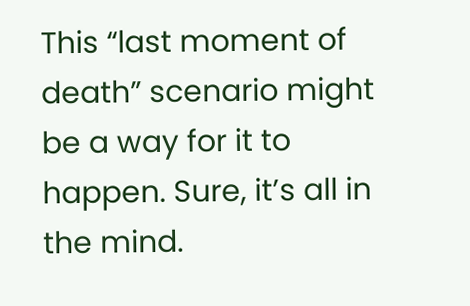This “last moment of death” scenario might be a way for it to happen. Sure, it’s all in the mind.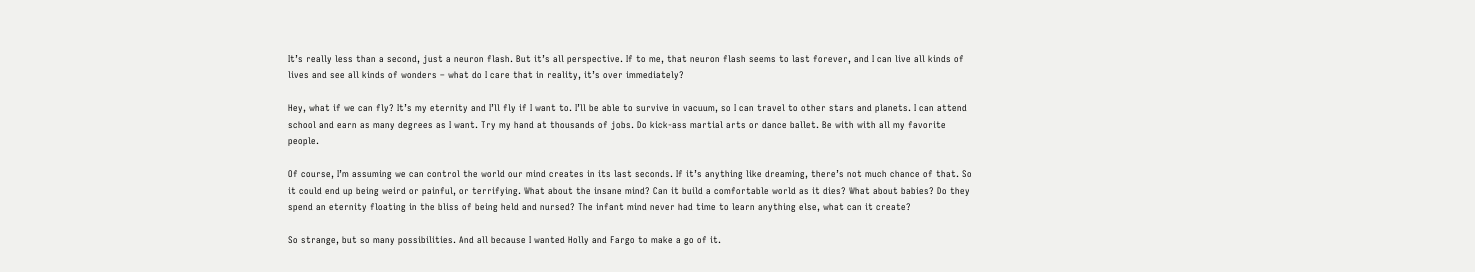It’s really less than a second, just a neuron flash. But it’s all perspective. If to me, that neuron flash seems to last forever, and I can live all kinds of lives and see all kinds of wonders – what do I care that in reality, it’s over immediately?

Hey, what if we can fly? It’s my eternity and I’ll fly if I want to. I’ll be able to survive in vacuum, so I can travel to other stars and planets. I can attend school and earn as many degrees as I want. Try my hand at thousands of jobs. Do kick-ass martial arts or dance ballet. Be with with all my favorite people.

Of course, I’m assuming we can control the world our mind creates in its last seconds. If it’s anything like dreaming, there’s not much chance of that. So it could end up being weird or painful, or terrifying. What about the insane mind? Can it build a comfortable world as it dies? What about babies? Do they spend an eternity floating in the bliss of being held and nursed? The infant mind never had time to learn anything else, what can it create?

So strange, but so many possibilities. And all because I wanted Holly and Fargo to make a go of it.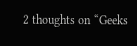2 thoughts on “Geeks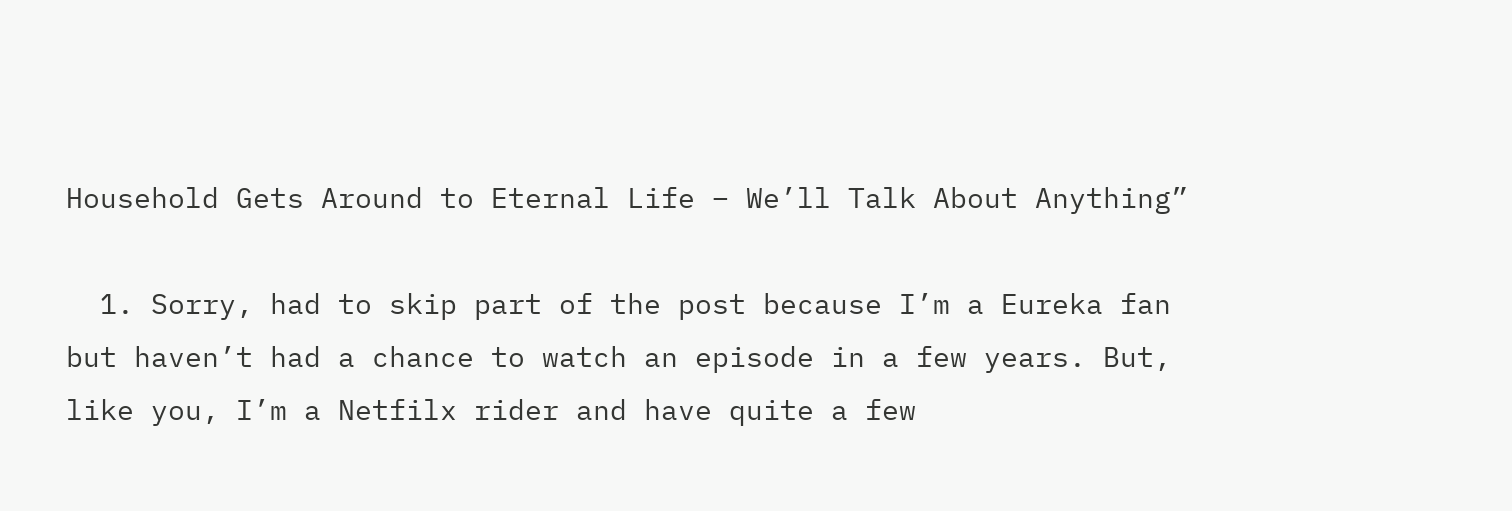Household Gets Around to Eternal Life – We’ll Talk About Anything”

  1. Sorry, had to skip part of the post because I’m a Eureka fan but haven’t had a chance to watch an episode in a few years. But, like you, I’m a Netfilx rider and have quite a few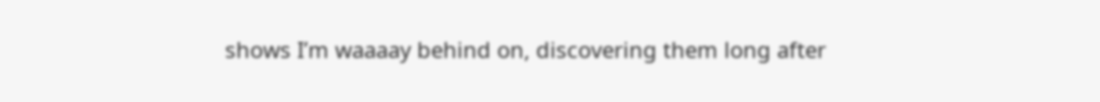shows I’m waaaay behind on, discovering them long after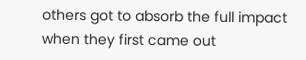others got to absorb the full impact when they first came out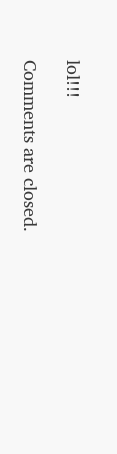lol!!!

Comments are closed.